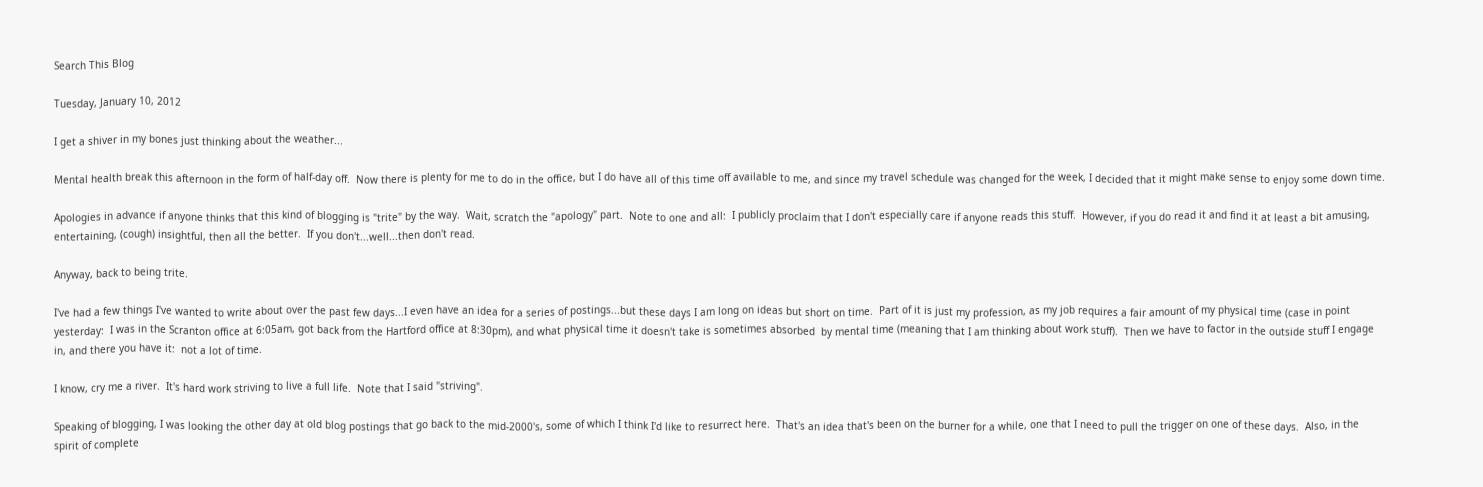Search This Blog

Tuesday, January 10, 2012

I get a shiver in my bones just thinking about the weather...

Mental health break this afternoon in the form of half-day off.  Now there is plenty for me to do in the office, but I do have all of this time off available to me, and since my travel schedule was changed for the week, I decided that it might make sense to enjoy some down time.

Apologies in advance if anyone thinks that this kind of blogging is "trite" by the way.  Wait, scratch the "apology" part.  Note to one and all:  I publicly proclaim that I don't especially care if anyone reads this stuff.  However, if you do read it and find it at least a bit amusing, entertaining, (cough) insightful, then all the better.  If you don't...well...then don't read.

Anyway, back to being trite.

I've had a few things I've wanted to write about over the past few days...I even have an idea for a series of postings...but these days I am long on ideas but short on time.  Part of it is just my profession, as my job requires a fair amount of my physical time (case in point yesterday:  I was in the Scranton office at 6:05am, got back from the Hartford office at 8:30pm), and what physical time it doesn't take is sometimes absorbed  by mental time (meaning that I am thinking about work stuff).  Then we have to factor in the outside stuff I engage in, and there you have it:  not a lot of time.

I know, cry me a river.  It's hard work striving to live a full life.  Note that I said "striving".

Speaking of blogging, I was looking the other day at old blog postings that go back to the mid-2000's, some of which I think I'd like to resurrect here.  That's an idea that's been on the burner for a while, one that I need to pull the trigger on one of these days.  Also, in the spirit of complete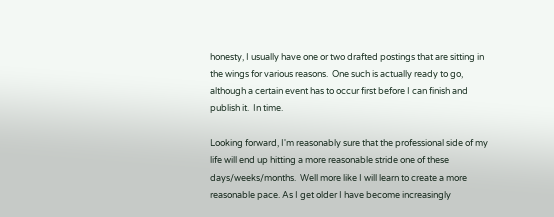honesty, I usually have one or two drafted postings that are sitting in the wings for various reasons.  One such is actually ready to go, although a certain event has to occur first before I can finish and publish it.  In time.

Looking forward, I'm reasonably sure that the professional side of my life will end up hitting a more reasonable stride one of these days/weeks/months.  Well more like I will learn to create a more reasonable pace. As I get older I have become increasingly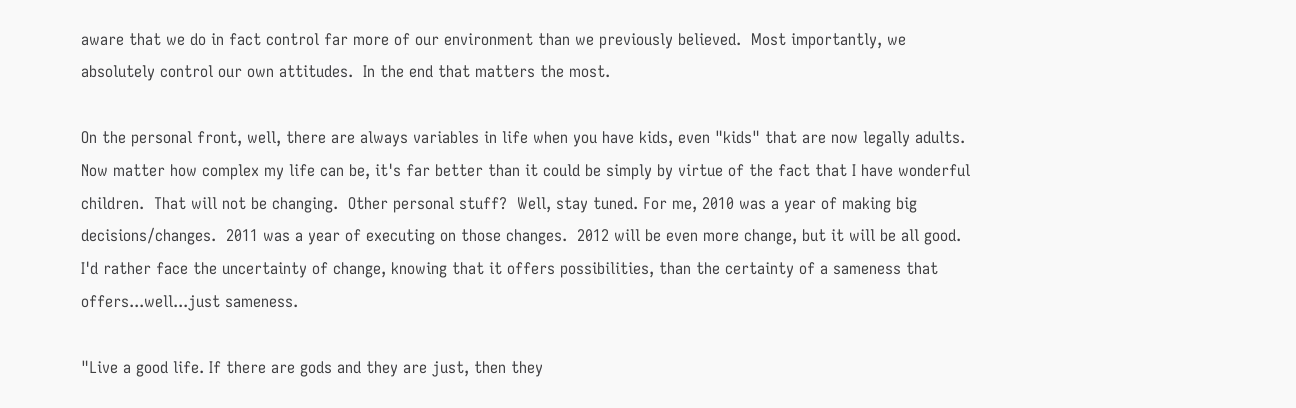aware that we do in fact control far more of our environment than we previously believed.  Most importantly, we absolutely control our own attitudes.  In the end that matters the most.

On the personal front, well, there are always variables in life when you have kids, even "kids" that are now legally adults.  Now matter how complex my life can be, it's far better than it could be simply by virtue of the fact that I have wonderful children.  That will not be changing.  Other personal stuff?  Well, stay tuned. For me, 2010 was a year of making big decisions/changes.  2011 was a year of executing on those changes.  2012 will be even more change, but it will be all good.  I'd rather face the uncertainty of change, knowing that it offers possibilities, than the certainty of a sameness that offers...well...just sameness.

"Live a good life. If there are gods and they are just, then they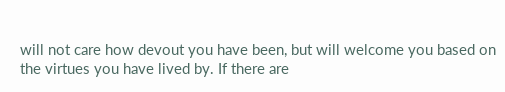will not care how devout you have been, but will welcome you based on the virtues you have lived by. If there are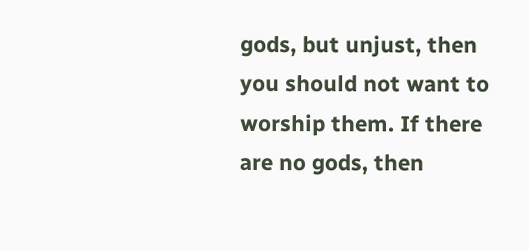gods, but unjust, then you should not want to worship them. If there are no gods, then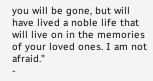you will be gone, but will have lived a noble life that will live on in the memories of your loved ones. I am not afraid."
-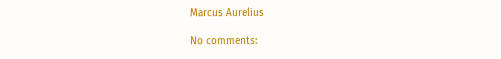Marcus Aurelius

No comments: